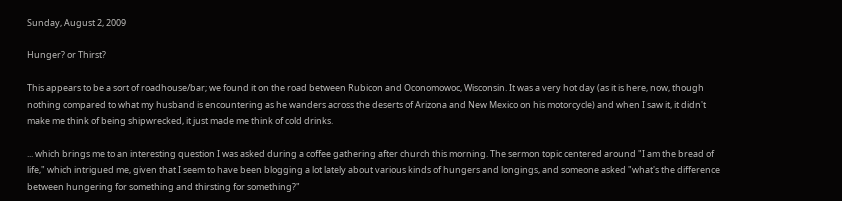Sunday, August 2, 2009

Hunger? or Thirst?

This appears to be a sort of roadhouse/bar; we found it on the road between Rubicon and Oconomowoc, Wisconsin. It was a very hot day (as it is here, now, though nothing compared to what my husband is encountering as he wanders across the deserts of Arizona and New Mexico on his motorcycle) and when I saw it, it didn't make me think of being shipwrecked, it just made me think of cold drinks.

... which brings me to an interesting question I was asked during a coffee gathering after church this morning. The sermon topic centered around "I am the bread of life," which intrigued me, given that I seem to have been blogging a lot lately about various kinds of hungers and longings, and someone asked "what's the difference between hungering for something and thirsting for something?"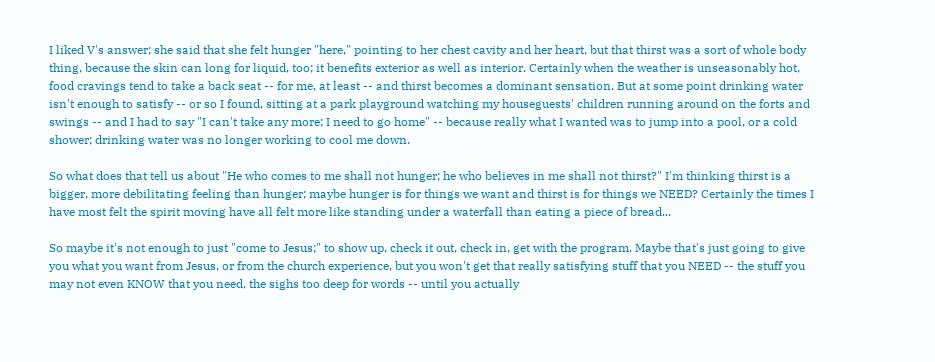I liked V's answer; she said that she felt hunger "here," pointing to her chest cavity and her heart, but that thirst was a sort of whole body thing, because the skin can long for liquid, too; it benefits exterior as well as interior. Certainly when the weather is unseasonably hot, food cravings tend to take a back seat -- for me, at least -- and thirst becomes a dominant sensation. But at some point drinking water isn't enough to satisfy -- or so I found, sitting at a park playground watching my houseguests' children running around on the forts and swings -- and I had to say "I can't take any more; I need to go home" -- because really what I wanted was to jump into a pool, or a cold shower; drinking water was no longer working to cool me down.

So what does that tell us about "He who comes to me shall not hunger; he who believes in me shall not thirst?" I'm thinking thirst is a bigger, more debilitating feeling than hunger; maybe hunger is for things we want and thirst is for things we NEED? Certainly the times I have most felt the spirit moving have all felt more like standing under a waterfall than eating a piece of bread...

So maybe it's not enough to just "come to Jesus;" to show up, check it out, check in, get with the program. Maybe that's just going to give you what you want from Jesus, or from the church experience, but you won't get that really satisfying stuff that you NEED -- the stuff you may not even KNOW that you need, the sighs too deep for words -- until you actually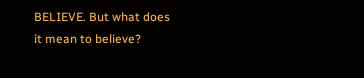BELIEVE. But what does it mean to believe?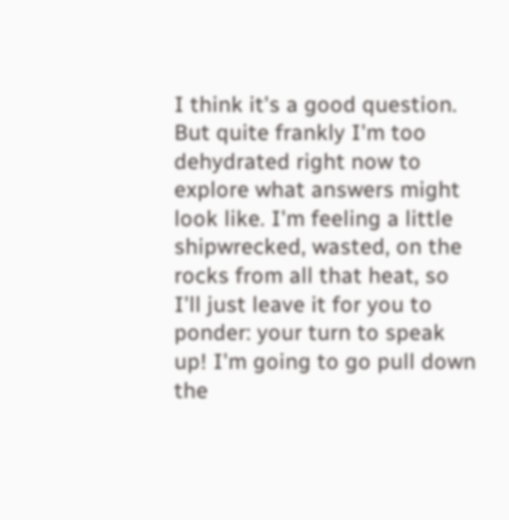I think it's a good question. But quite frankly I'm too dehydrated right now to explore what answers might look like. I'm feeling a little shipwrecked, wasted, on the rocks from all that heat, so I'll just leave it for you to ponder: your turn to speak up! I'm going to go pull down the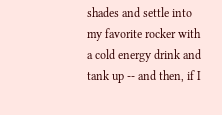shades and settle into my favorite rocker with a cold energy drink and tank up -- and then, if I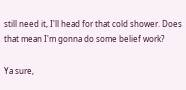still need it, I'll head for that cold shower. Does that mean I'm gonna do some belief work?

Ya sure,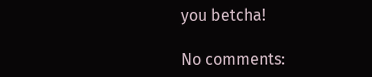you betcha!

No comments: